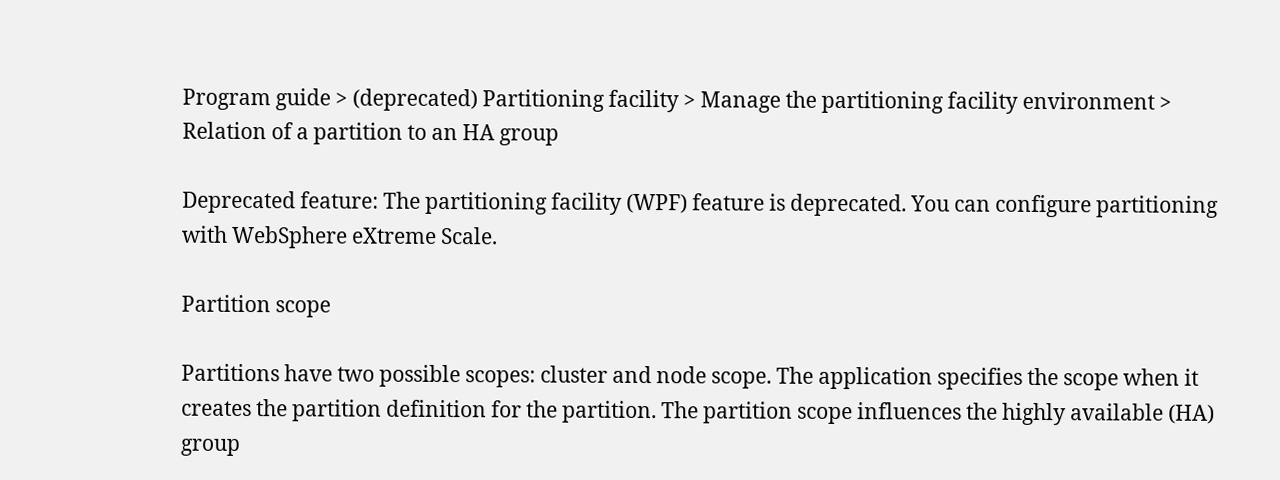Program guide > (deprecated) Partitioning facility > Manage the partitioning facility environment > Relation of a partition to an HA group

Deprecated feature: The partitioning facility (WPF) feature is deprecated. You can configure partitioning with WebSphere eXtreme Scale.

Partition scope

Partitions have two possible scopes: cluster and node scope. The application specifies the scope when it creates the partition definition for the partition. The partition scope influences the highly available (HA) group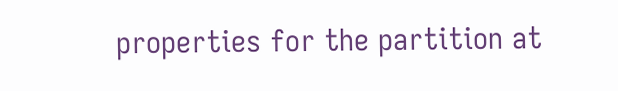properties for the partition at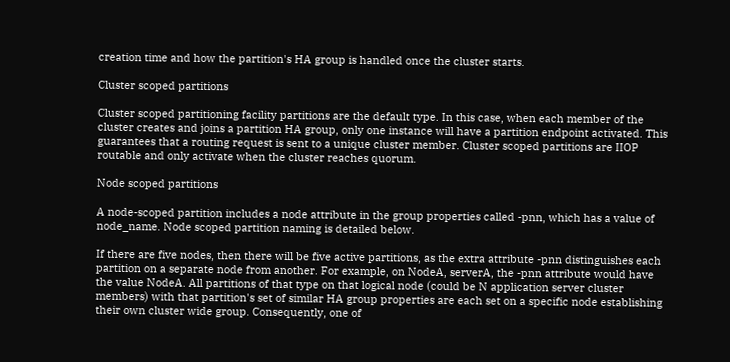creation time and how the partition's HA group is handled once the cluster starts.

Cluster scoped partitions

Cluster scoped partitioning facility partitions are the default type. In this case, when each member of the cluster creates and joins a partition HA group, only one instance will have a partition endpoint activated. This guarantees that a routing request is sent to a unique cluster member. Cluster scoped partitions are IIOP routable and only activate when the cluster reaches quorum.

Node scoped partitions

A node-scoped partition includes a node attribute in the group properties called -pnn, which has a value of node_name. Node scoped partition naming is detailed below.

If there are five nodes, then there will be five active partitions, as the extra attribute -pnn distinguishes each partition on a separate node from another. For example, on NodeA, serverA, the -pnn attribute would have the value NodeA. All partitions of that type on that logical node (could be N application server cluster members) with that partition's set of similar HA group properties are each set on a specific node establishing their own cluster wide group. Consequently, one of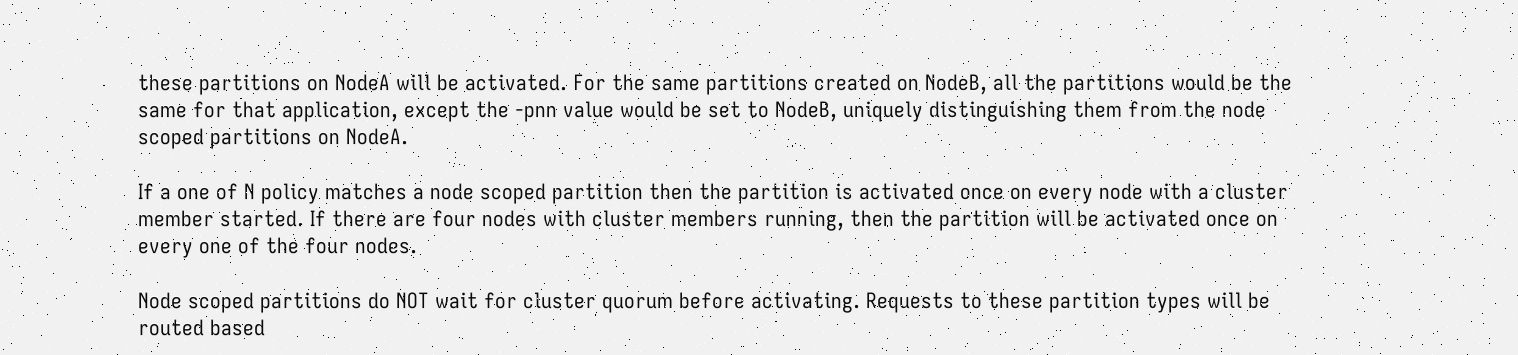these partitions on NodeA will be activated. For the same partitions created on NodeB, all the partitions would be the same for that application, except the -pnn value would be set to NodeB, uniquely distinguishing them from the node scoped partitions on NodeA.

If a one of N policy matches a node scoped partition then the partition is activated once on every node with a cluster member started. If there are four nodes with cluster members running, then the partition will be activated once on every one of the four nodes.

Node scoped partitions do NOT wait for cluster quorum before activating. Requests to these partition types will be routed based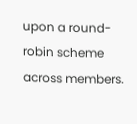upon a round-robin scheme across members.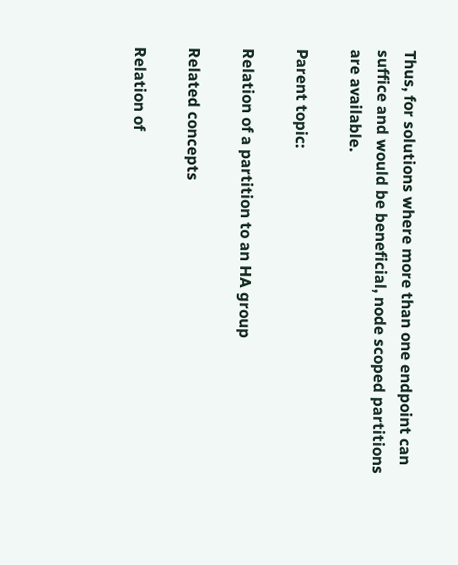Thus, for solutions where more than one endpoint can suffice and would be beneficial, node scoped partitions are available.

Parent topic:

Relation of a partition to an HA group

Related concepts

Relation of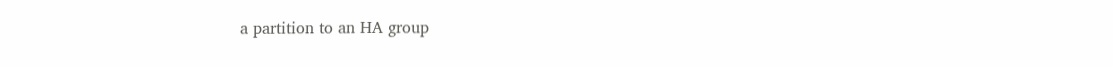a partition to an HA group